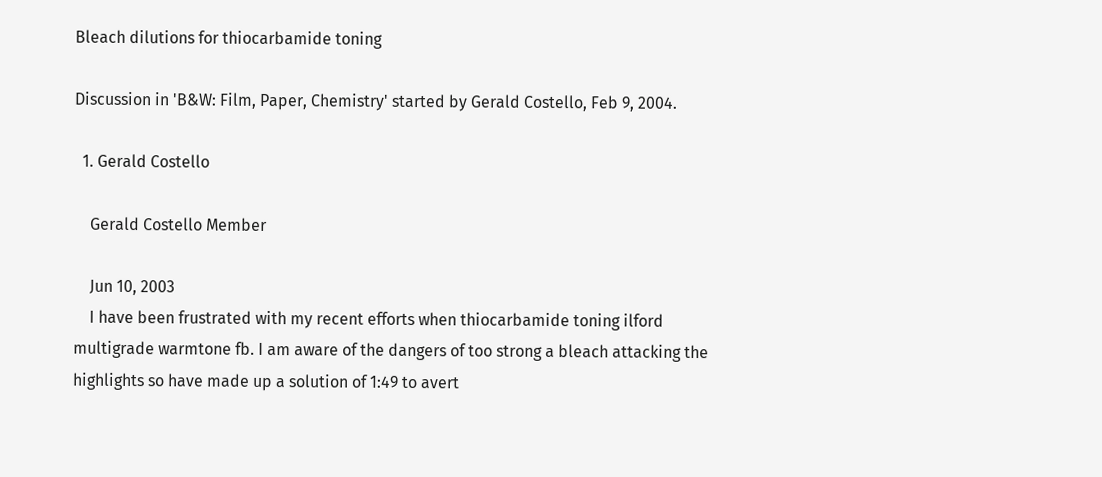Bleach dilutions for thiocarbamide toning

Discussion in 'B&W: Film, Paper, Chemistry' started by Gerald Costello, Feb 9, 2004.

  1. Gerald Costello

    Gerald Costello Member

    Jun 10, 2003
    I have been frustrated with my recent efforts when thiocarbamide toning ilford multigrade warmtone fb. I am aware of the dangers of too strong a bleach attacking the highlights so have made up a solution of 1:49 to avert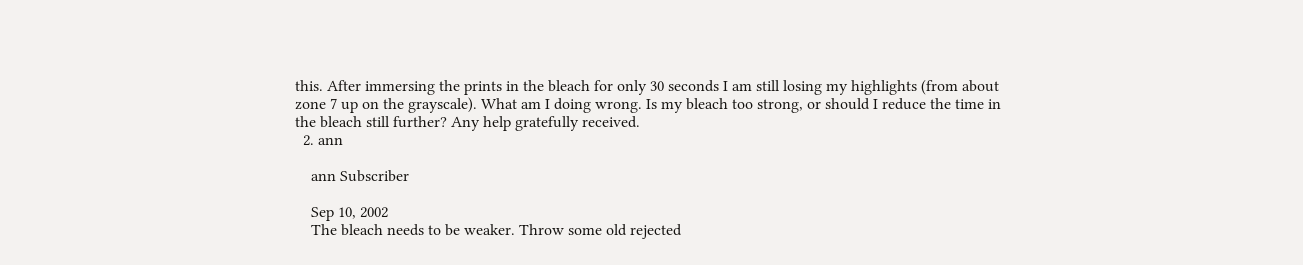this. After immersing the prints in the bleach for only 30 seconds I am still losing my highlights (from about zone 7 up on the grayscale). What am I doing wrong. Is my bleach too strong, or should I reduce the time in the bleach still further? Any help gratefully received.
  2. ann

    ann Subscriber

    Sep 10, 2002
    The bleach needs to be weaker. Throw some old rejected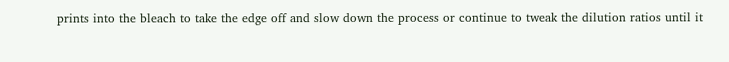prints into the bleach to take the edge off and slow down the process or continue to tweak the dilution ratios until it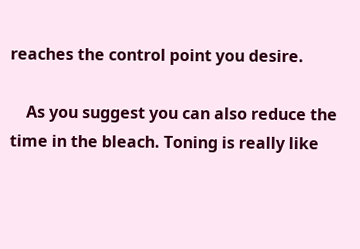reaches the control point you desire.

    As you suggest you can also reduce the time in the bleach. Toning is really like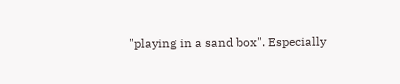"playing in a sand box". Especially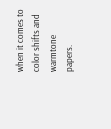when it comes to color shifts and warmtone papers.